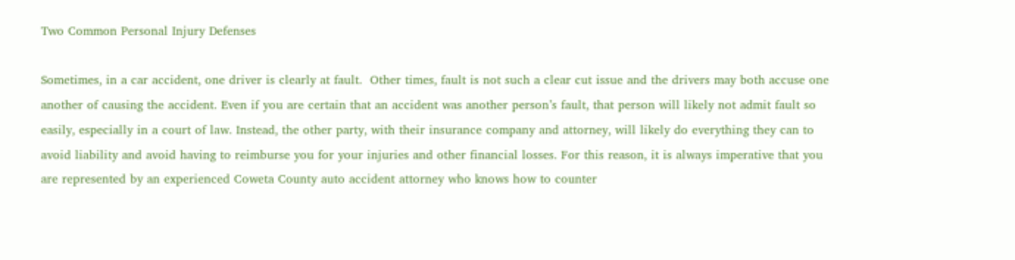Two Common Personal Injury Defenses

Sometimes, in a car accident, one driver is clearly at fault.  Other times, fault is not such a clear cut issue and the drivers may both accuse one another of causing the accident. Even if you are certain that an accident was another person’s fault, that person will likely not admit fault so easily, especially in a court of law. Instead, the other party, with their insurance company and attorney, will likely do everything they can to avoid liability and avoid having to reimburse you for your injuries and other financial losses. For this reason, it is always imperative that you are represented by an experienced Coweta County auto accident attorney who knows how to counter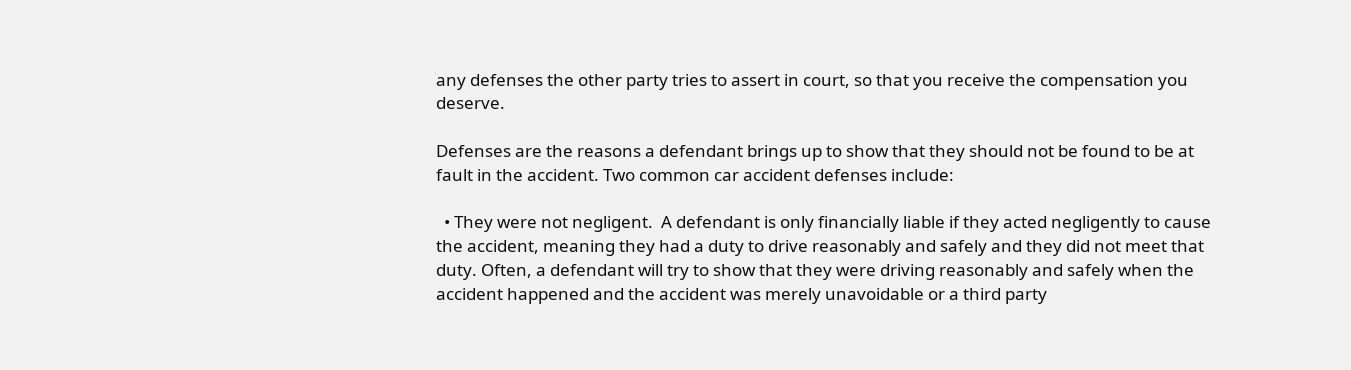any defenses the other party tries to assert in court, so that you receive the compensation you deserve.

Defenses are the reasons a defendant brings up to show that they should not be found to be at fault in the accident. Two common car accident defenses include:

  • They were not negligent.  A defendant is only financially liable if they acted negligently to cause the accident, meaning they had a duty to drive reasonably and safely and they did not meet that duty. Often, a defendant will try to show that they were driving reasonably and safely when the accident happened and the accident was merely unavoidable or a third party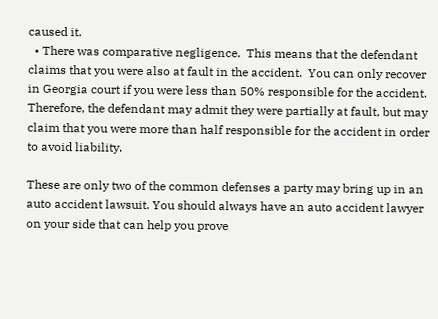caused it.
  • There was comparative negligence.  This means that the defendant claims that you were also at fault in the accident.  You can only recover in Georgia court if you were less than 50% responsible for the accident. Therefore, the defendant may admit they were partially at fault, but may claim that you were more than half responsible for the accident in order to avoid liability.

These are only two of the common defenses a party may bring up in an auto accident lawsuit. You should always have an auto accident lawyer on your side that can help you prove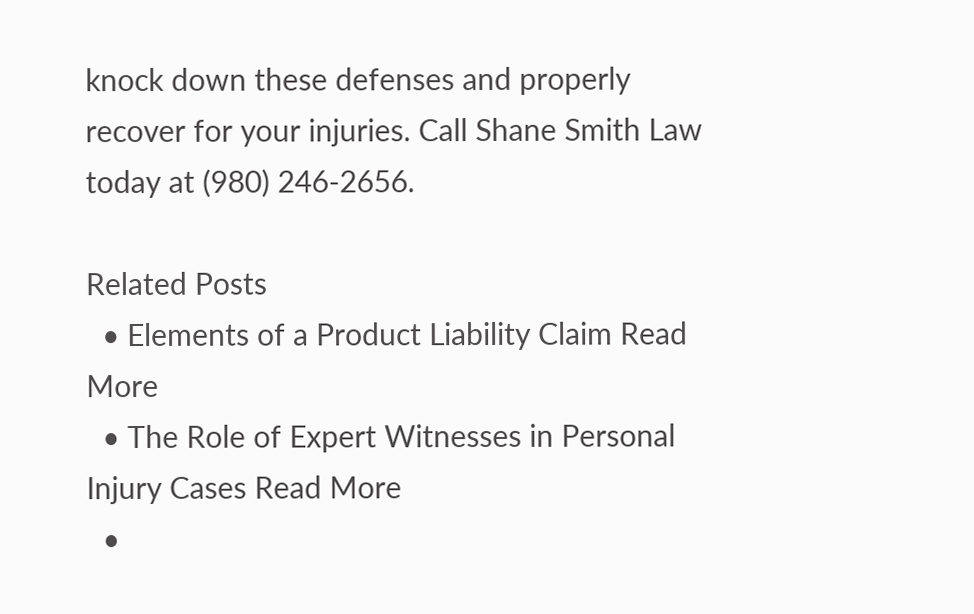knock down these defenses and properly recover for your injuries. Call Shane Smith Law today at (980) 246-2656.

Related Posts
  • Elements of a Product Liability Claim Read More
  • The Role of Expert Witnesses in Personal Injury Cases Read More
  •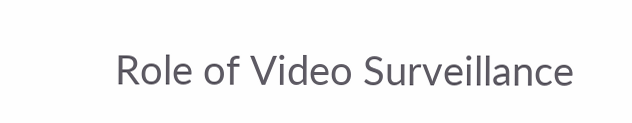Role of Video Surveillance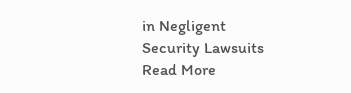in Negligent Security Lawsuits Read More